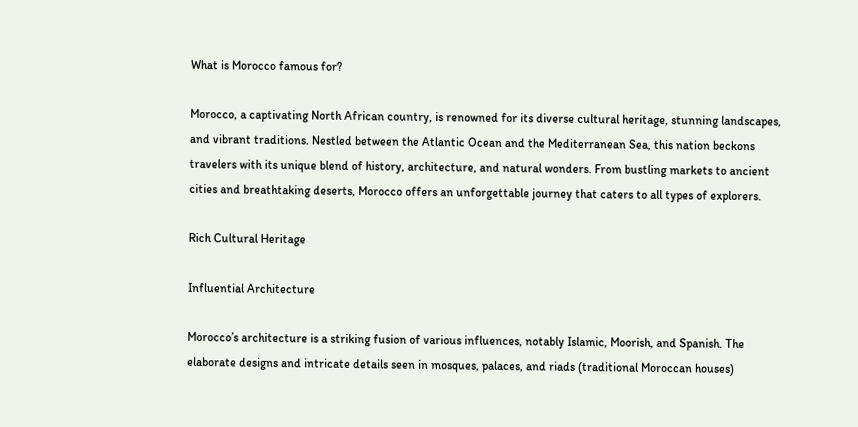What is Morocco famous for?

Morocco, a captivating North African country, is renowned for its diverse cultural heritage, stunning landscapes, and vibrant traditions. Nestled between the Atlantic Ocean and the Mediterranean Sea, this nation beckons travelers with its unique blend of history, architecture, and natural wonders. From bustling markets to ancient cities and breathtaking deserts, Morocco offers an unforgettable journey that caters to all types of explorers.

Rich Cultural Heritage

Influential Architecture

Morocco’s architecture is a striking fusion of various influences, notably Islamic, Moorish, and Spanish. The elaborate designs and intricate details seen in mosques, palaces, and riads (traditional Moroccan houses)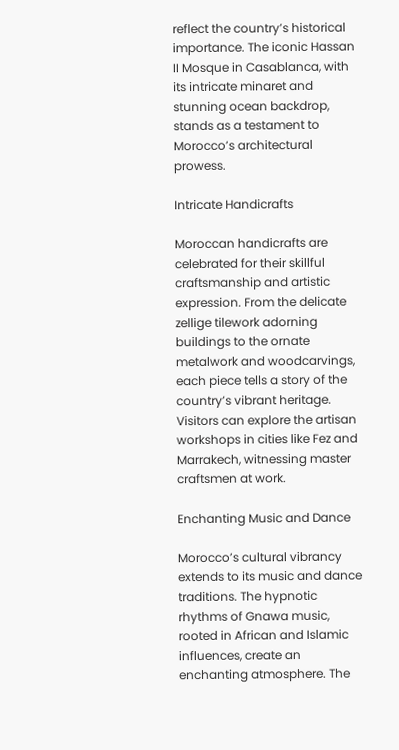reflect the country’s historical importance. The iconic Hassan II Mosque in Casablanca, with its intricate minaret and stunning ocean backdrop, stands as a testament to Morocco’s architectural prowess.

Intricate Handicrafts

Moroccan handicrafts are celebrated for their skillful craftsmanship and artistic expression. From the delicate zellige tilework adorning buildings to the ornate metalwork and woodcarvings, each piece tells a story of the country’s vibrant heritage. Visitors can explore the artisan workshops in cities like Fez and Marrakech, witnessing master craftsmen at work.

Enchanting Music and Dance

Morocco’s cultural vibrancy extends to its music and dance traditions. The hypnotic rhythms of Gnawa music, rooted in African and Islamic influences, create an enchanting atmosphere. The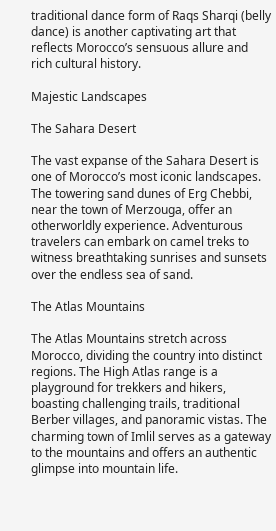traditional dance form of Raqs Sharqi (belly dance) is another captivating art that reflects Morocco’s sensuous allure and rich cultural history.

Majestic Landscapes

The Sahara Desert

The vast expanse of the Sahara Desert is one of Morocco’s most iconic landscapes. The towering sand dunes of Erg Chebbi, near the town of Merzouga, offer an otherworldly experience. Adventurous travelers can embark on camel treks to witness breathtaking sunrises and sunsets over the endless sea of sand.

The Atlas Mountains

The Atlas Mountains stretch across Morocco, dividing the country into distinct regions. The High Atlas range is a playground for trekkers and hikers, boasting challenging trails, traditional Berber villages, and panoramic vistas. The charming town of Imlil serves as a gateway to the mountains and offers an authentic glimpse into mountain life.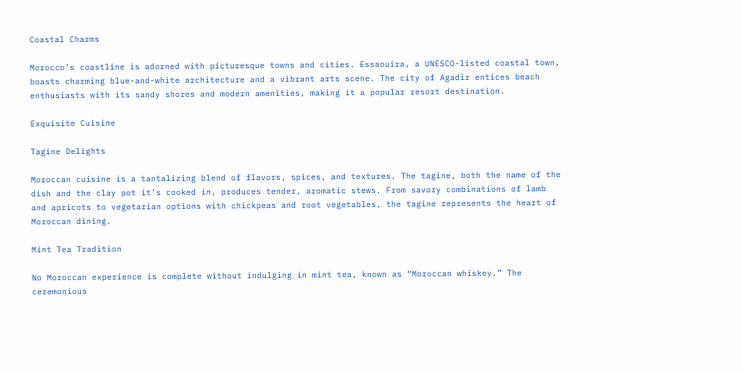Coastal Charms

Morocco’s coastline is adorned with picturesque towns and cities. Essaouira, a UNESCO-listed coastal town, boasts charming blue-and-white architecture and a vibrant arts scene. The city of Agadir entices beach enthusiasts with its sandy shores and modern amenities, making it a popular resort destination.

Exquisite Cuisine

Tagine Delights

Moroccan cuisine is a tantalizing blend of flavors, spices, and textures. The tagine, both the name of the dish and the clay pot it’s cooked in, produces tender, aromatic stews. From savory combinations of lamb and apricots to vegetarian options with chickpeas and root vegetables, the tagine represents the heart of Moroccan dining.

Mint Tea Tradition

No Moroccan experience is complete without indulging in mint tea, known as “Moroccan whiskey.” The ceremonious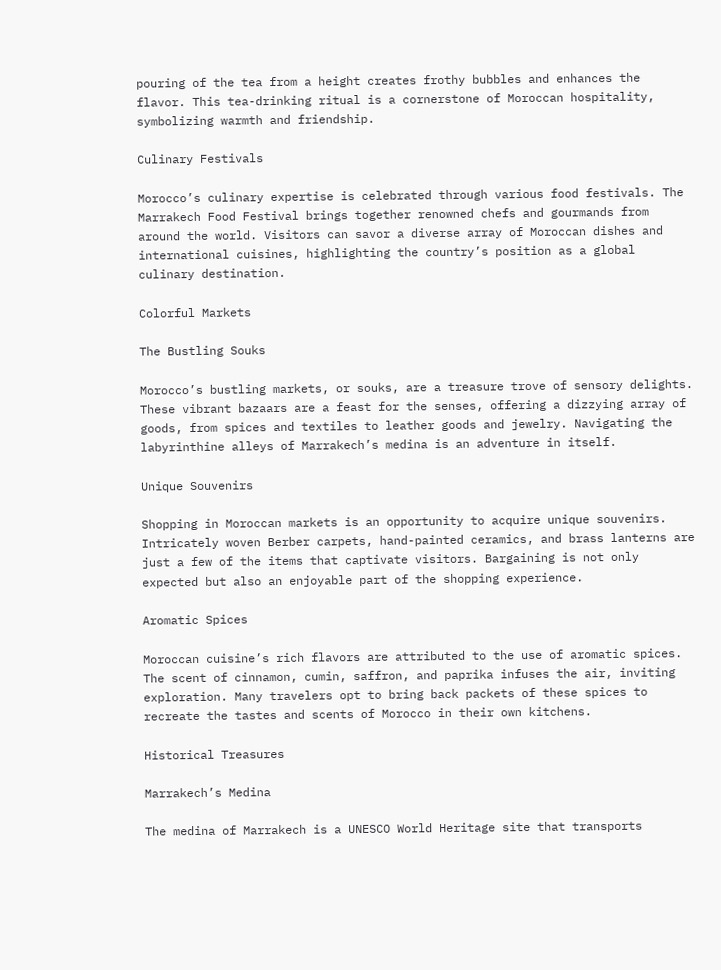pouring of the tea from a height creates frothy bubbles and enhances the flavor. This tea-drinking ritual is a cornerstone of Moroccan hospitality, symbolizing warmth and friendship.

Culinary Festivals

Morocco’s culinary expertise is celebrated through various food festivals. The Marrakech Food Festival brings together renowned chefs and gourmands from around the world. Visitors can savor a diverse array of Moroccan dishes and international cuisines, highlighting the country’s position as a global culinary destination.

Colorful Markets

The Bustling Souks

Morocco’s bustling markets, or souks, are a treasure trove of sensory delights. These vibrant bazaars are a feast for the senses, offering a dizzying array of goods, from spices and textiles to leather goods and jewelry. Navigating the labyrinthine alleys of Marrakech’s medina is an adventure in itself.

Unique Souvenirs

Shopping in Moroccan markets is an opportunity to acquire unique souvenirs. Intricately woven Berber carpets, hand-painted ceramics, and brass lanterns are just a few of the items that captivate visitors. Bargaining is not only expected but also an enjoyable part of the shopping experience.

Aromatic Spices

Moroccan cuisine’s rich flavors are attributed to the use of aromatic spices. The scent of cinnamon, cumin, saffron, and paprika infuses the air, inviting exploration. Many travelers opt to bring back packets of these spices to recreate the tastes and scents of Morocco in their own kitchens.

Historical Treasures

Marrakech’s Medina

The medina of Marrakech is a UNESCO World Heritage site that transports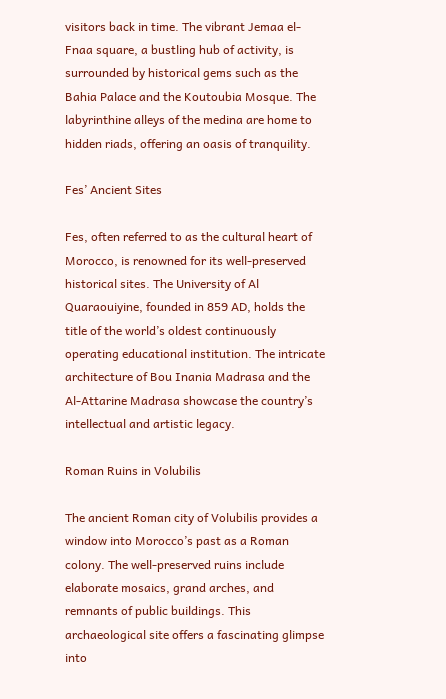visitors back in time. The vibrant Jemaa el-Fnaa square, a bustling hub of activity, is surrounded by historical gems such as the Bahia Palace and the Koutoubia Mosque. The labyrinthine alleys of the medina are home to hidden riads, offering an oasis of tranquility.

Fes’ Ancient Sites

Fes, often referred to as the cultural heart of Morocco, is renowned for its well-preserved historical sites. The University of Al Quaraouiyine, founded in 859 AD, holds the title of the world’s oldest continuously operating educational institution. The intricate architecture of Bou Inania Madrasa and the Al-Attarine Madrasa showcase the country’s intellectual and artistic legacy.

Roman Ruins in Volubilis

The ancient Roman city of Volubilis provides a window into Morocco’s past as a Roman colony. The well-preserved ruins include elaborate mosaics, grand arches, and remnants of public buildings. This archaeological site offers a fascinating glimpse into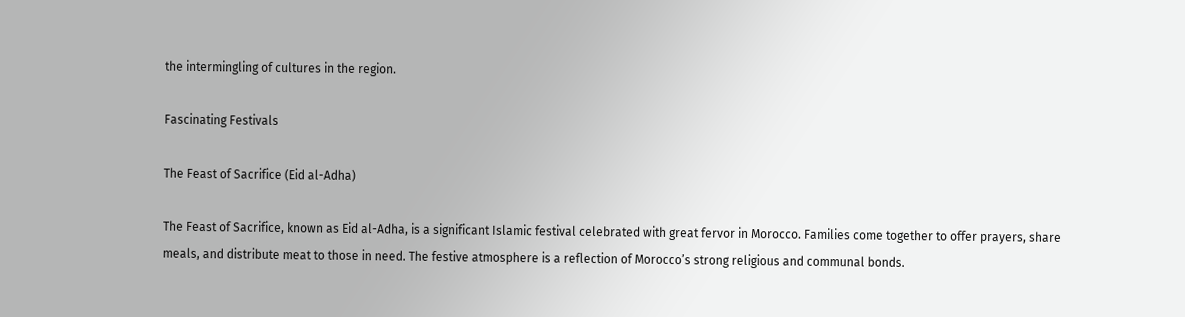the intermingling of cultures in the region.

Fascinating Festivals

The Feast of Sacrifice (Eid al-Adha)

The Feast of Sacrifice, known as Eid al-Adha, is a significant Islamic festival celebrated with great fervor in Morocco. Families come together to offer prayers, share meals, and distribute meat to those in need. The festive atmosphere is a reflection of Morocco’s strong religious and communal bonds.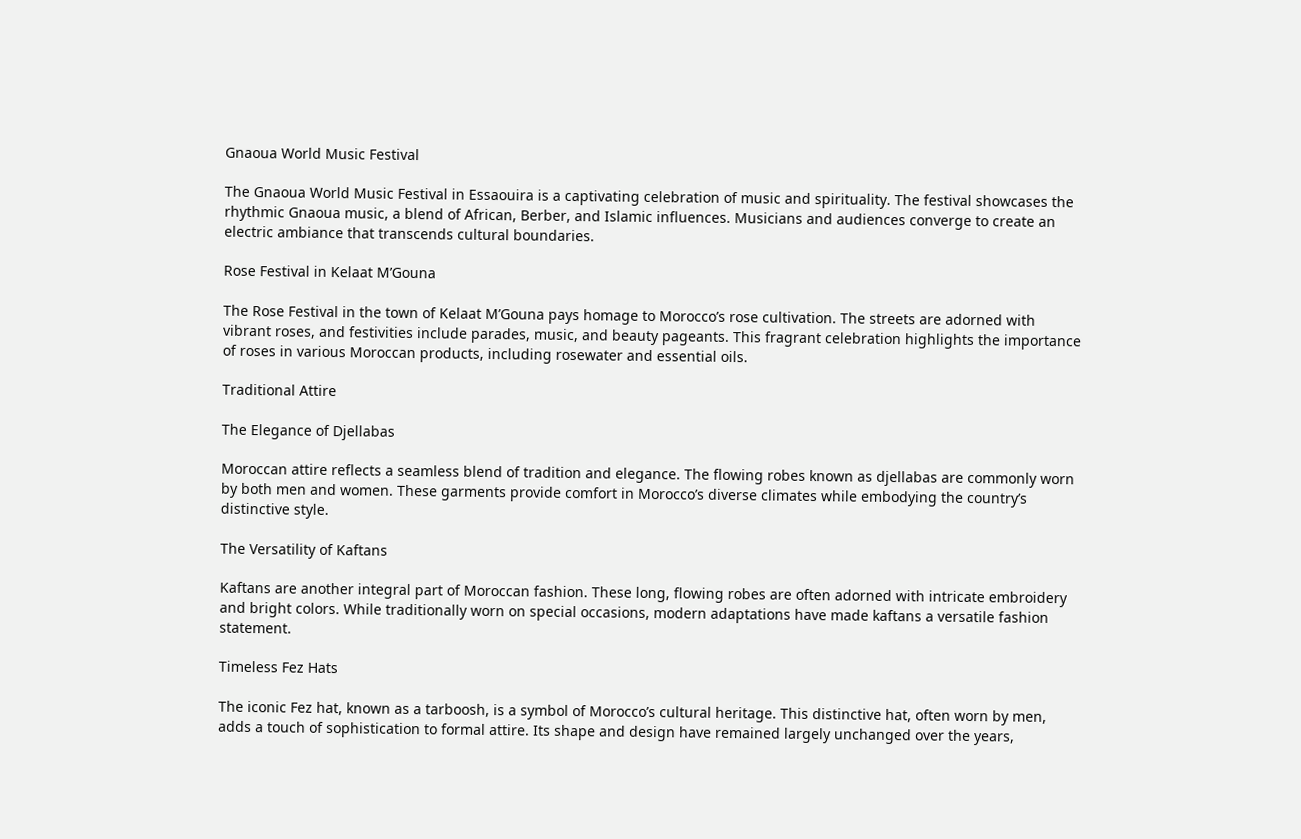Gnaoua World Music Festival

The Gnaoua World Music Festival in Essaouira is a captivating celebration of music and spirituality. The festival showcases the rhythmic Gnaoua music, a blend of African, Berber, and Islamic influences. Musicians and audiences converge to create an electric ambiance that transcends cultural boundaries.

Rose Festival in Kelaat M’Gouna

The Rose Festival in the town of Kelaat M’Gouna pays homage to Morocco’s rose cultivation. The streets are adorned with vibrant roses, and festivities include parades, music, and beauty pageants. This fragrant celebration highlights the importance of roses in various Moroccan products, including rosewater and essential oils.

Traditional Attire

The Elegance of Djellabas

Moroccan attire reflects a seamless blend of tradition and elegance. The flowing robes known as djellabas are commonly worn by both men and women. These garments provide comfort in Morocco’s diverse climates while embodying the country’s distinctive style.

The Versatility of Kaftans

Kaftans are another integral part of Moroccan fashion. These long, flowing robes are often adorned with intricate embroidery and bright colors. While traditionally worn on special occasions, modern adaptations have made kaftans a versatile fashion statement.

Timeless Fez Hats

The iconic Fez hat, known as a tarboosh, is a symbol of Morocco’s cultural heritage. This distinctive hat, often worn by men, adds a touch of sophistication to formal attire. Its shape and design have remained largely unchanged over the years,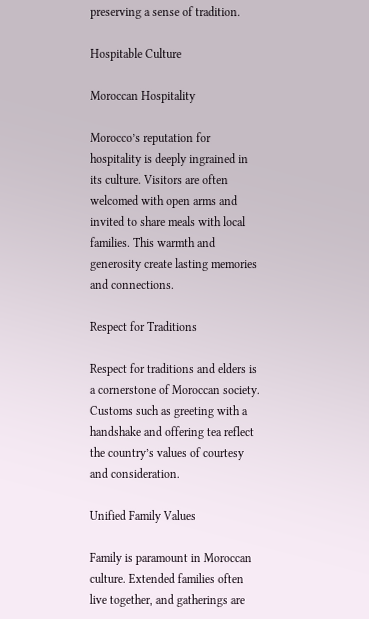preserving a sense of tradition.

Hospitable Culture

Moroccan Hospitality

Morocco’s reputation for hospitality is deeply ingrained in its culture. Visitors are often welcomed with open arms and invited to share meals with local families. This warmth and generosity create lasting memories and connections.

Respect for Traditions

Respect for traditions and elders is a cornerstone of Moroccan society. Customs such as greeting with a handshake and offering tea reflect the country’s values of courtesy and consideration.

Unified Family Values

Family is paramount in Moroccan culture. Extended families often live together, and gatherings are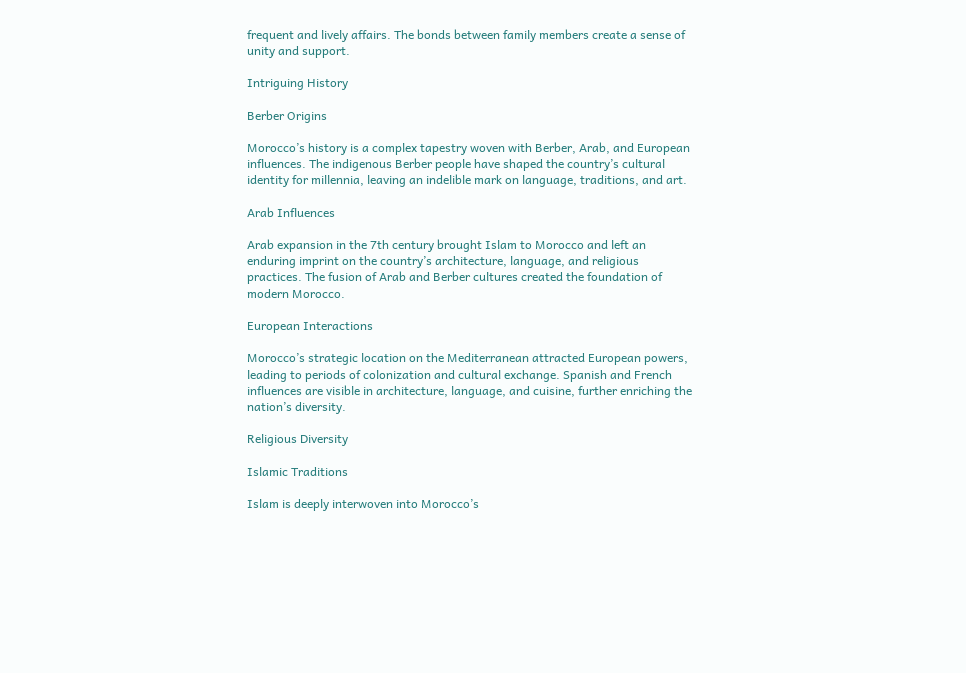frequent and lively affairs. The bonds between family members create a sense of unity and support.

Intriguing History

Berber Origins

Morocco’s history is a complex tapestry woven with Berber, Arab, and European influences. The indigenous Berber people have shaped the country’s cultural identity for millennia, leaving an indelible mark on language, traditions, and art.

Arab Influences

Arab expansion in the 7th century brought Islam to Morocco and left an enduring imprint on the country’s architecture, language, and religious practices. The fusion of Arab and Berber cultures created the foundation of modern Morocco.

European Interactions

Morocco’s strategic location on the Mediterranean attracted European powers, leading to periods of colonization and cultural exchange. Spanish and French influences are visible in architecture, language, and cuisine, further enriching the nation’s diversity.

Religious Diversity

Islamic Traditions

Islam is deeply interwoven into Morocco’s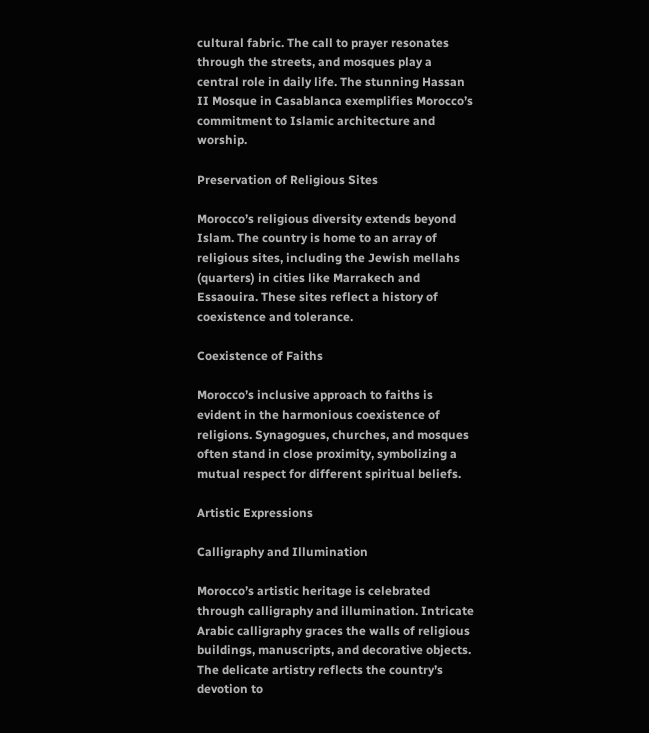cultural fabric. The call to prayer resonates through the streets, and mosques play a central role in daily life. The stunning Hassan II Mosque in Casablanca exemplifies Morocco’s commitment to Islamic architecture and worship.

Preservation of Religious Sites

Morocco’s religious diversity extends beyond Islam. The country is home to an array of religious sites, including the Jewish mellahs (quarters) in cities like Marrakech and Essaouira. These sites reflect a history of coexistence and tolerance.

Coexistence of Faiths

Morocco’s inclusive approach to faiths is evident in the harmonious coexistence of religions. Synagogues, churches, and mosques often stand in close proximity, symbolizing a mutual respect for different spiritual beliefs.

Artistic Expressions

Calligraphy and Illumination

Morocco’s artistic heritage is celebrated through calligraphy and illumination. Intricate Arabic calligraphy graces the walls of religious buildings, manuscripts, and decorative objects. The delicate artistry reflects the country’s devotion to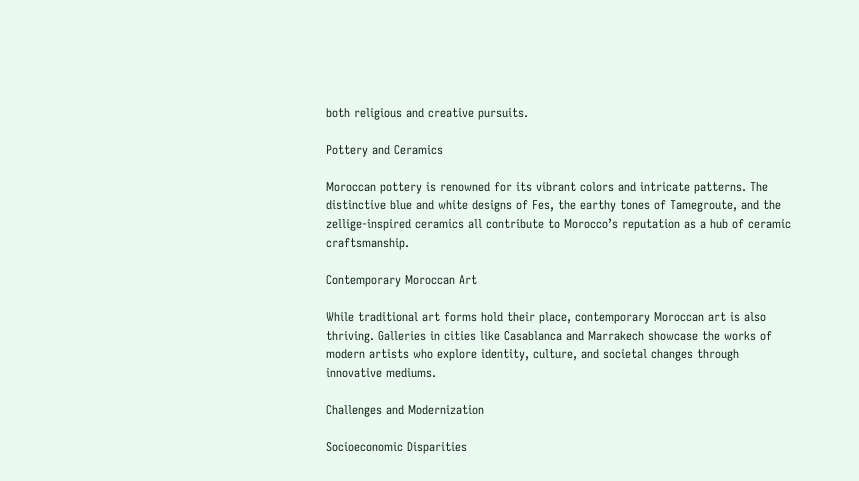both religious and creative pursuits.

Pottery and Ceramics

Moroccan pottery is renowned for its vibrant colors and intricate patterns. The distinctive blue and white designs of Fes, the earthy tones of Tamegroute, and the zellige-inspired ceramics all contribute to Morocco’s reputation as a hub of ceramic craftsmanship.

Contemporary Moroccan Art

While traditional art forms hold their place, contemporary Moroccan art is also thriving. Galleries in cities like Casablanca and Marrakech showcase the works of modern artists who explore identity, culture, and societal changes through innovative mediums.

Challenges and Modernization

Socioeconomic Disparities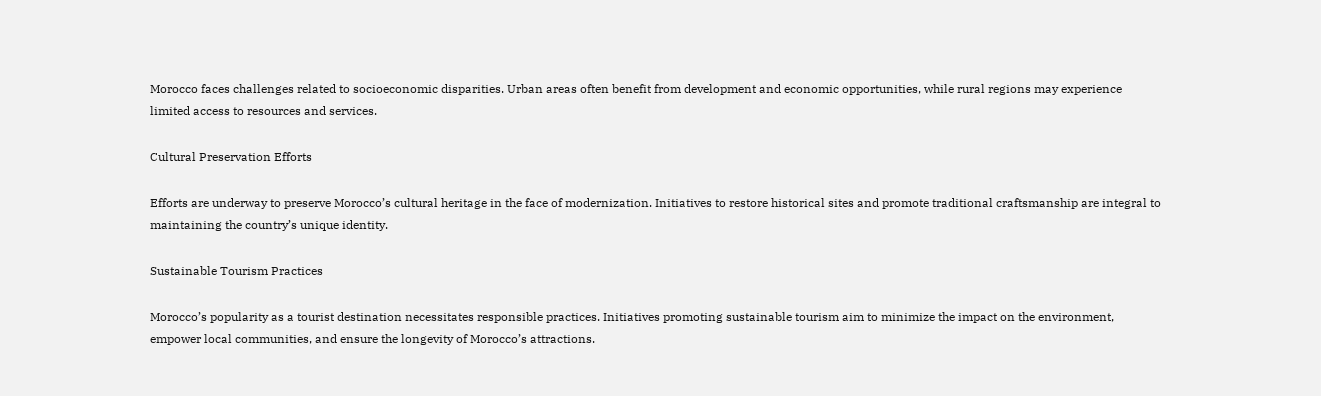Morocco faces challenges related to socioeconomic disparities. Urban areas often benefit from development and economic opportunities, while rural regions may experience limited access to resources and services.

Cultural Preservation Efforts

Efforts are underway to preserve Morocco’s cultural heritage in the face of modernization. Initiatives to restore historical sites and promote traditional craftsmanship are integral to maintaining the country’s unique identity.

Sustainable Tourism Practices

Morocco’s popularity as a tourist destination necessitates responsible practices. Initiatives promoting sustainable tourism aim to minimize the impact on the environment, empower local communities, and ensure the longevity of Morocco’s attractions.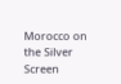Morocco on the Silver Screen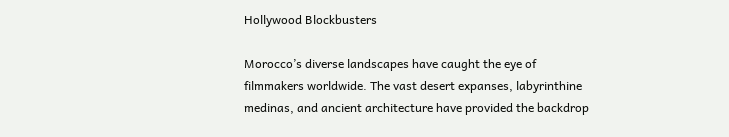Hollywood Blockbusters

Morocco’s diverse landscapes have caught the eye of filmmakers worldwide. The vast desert expanses, labyrinthine medinas, and ancient architecture have provided the backdrop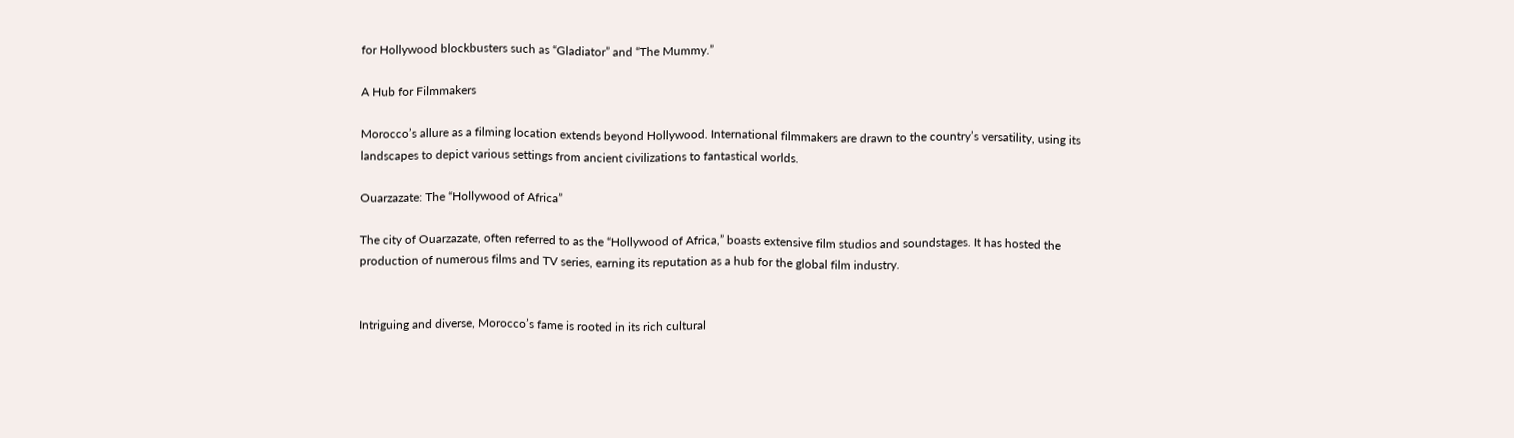for Hollywood blockbusters such as “Gladiator” and “The Mummy.”

A Hub for Filmmakers

Morocco’s allure as a filming location extends beyond Hollywood. International filmmakers are drawn to the country’s versatility, using its landscapes to depict various settings from ancient civilizations to fantastical worlds.

Ouarzazate: The “Hollywood of Africa”

The city of Ouarzazate, often referred to as the “Hollywood of Africa,” boasts extensive film studios and soundstages. It has hosted the production of numerous films and TV series, earning its reputation as a hub for the global film industry.


Intriguing and diverse, Morocco’s fame is rooted in its rich cultural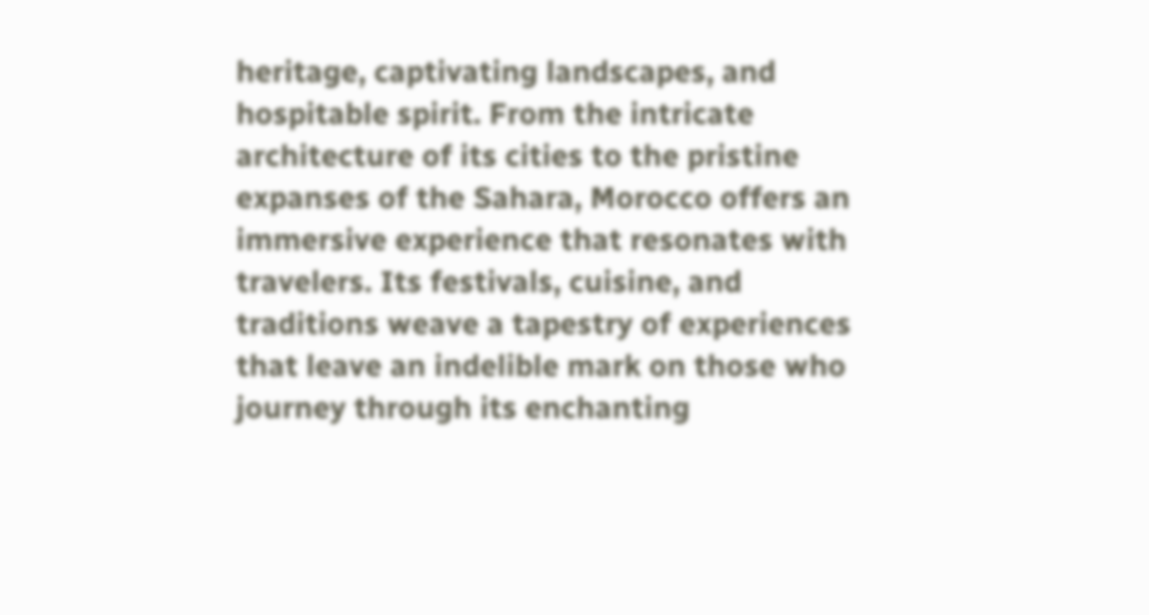heritage, captivating landscapes, and hospitable spirit. From the intricate architecture of its cities to the pristine expanses of the Sahara, Morocco offers an immersive experience that resonates with travelers. Its festivals, cuisine, and traditions weave a tapestry of experiences that leave an indelible mark on those who journey through its enchanting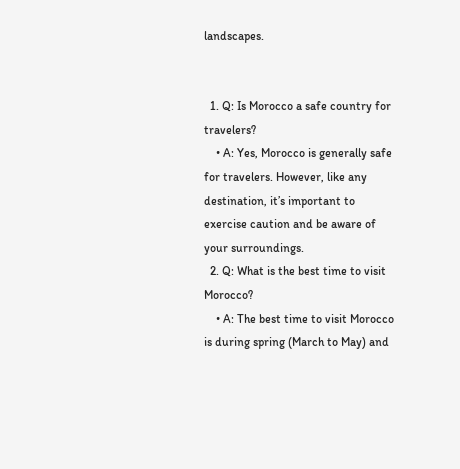landscapes.


  1. Q: Is Morocco a safe country for travelers?
    • A: Yes, Morocco is generally safe for travelers. However, like any destination, it’s important to exercise caution and be aware of your surroundings.
  2. Q: What is the best time to visit Morocco?
    • A: The best time to visit Morocco is during spring (March to May) and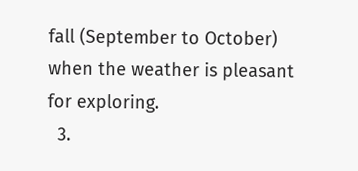fall (September to October) when the weather is pleasant for exploring.
  3.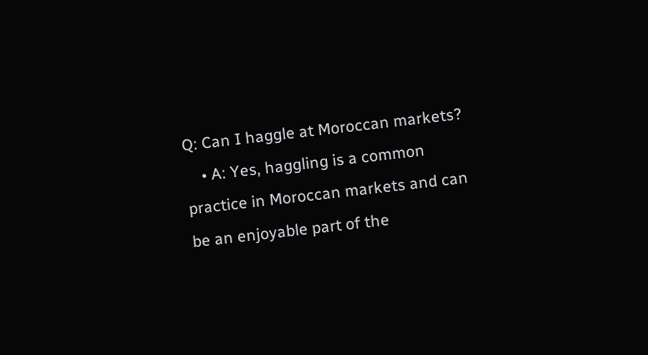Q: Can I haggle at Moroccan markets?
    • A: Yes, haggling is a common practice in Moroccan markets and can be an enjoyable part of the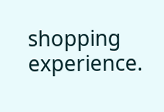shopping experience.